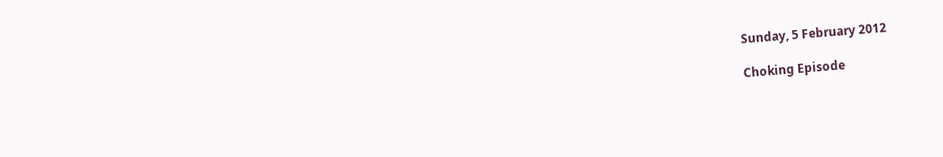Sunday, 5 February 2012

Choking Episode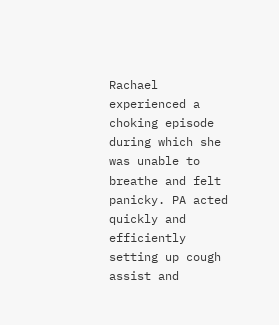Rachael experienced a choking episode during which she was unable to breathe and felt panicky. PA acted quickly and efficiently setting up cough assist and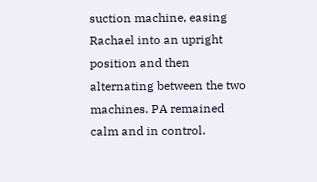suction machine, easing Rachael into an upright position and then alternating between the two machines. PA remained calm and in control.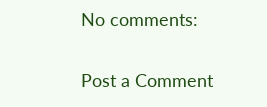No comments:

Post a Comment